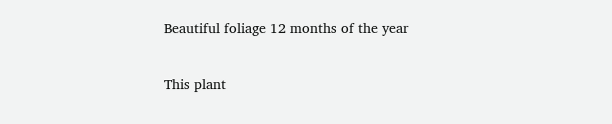Beautiful foliage 12 months of the year

This plant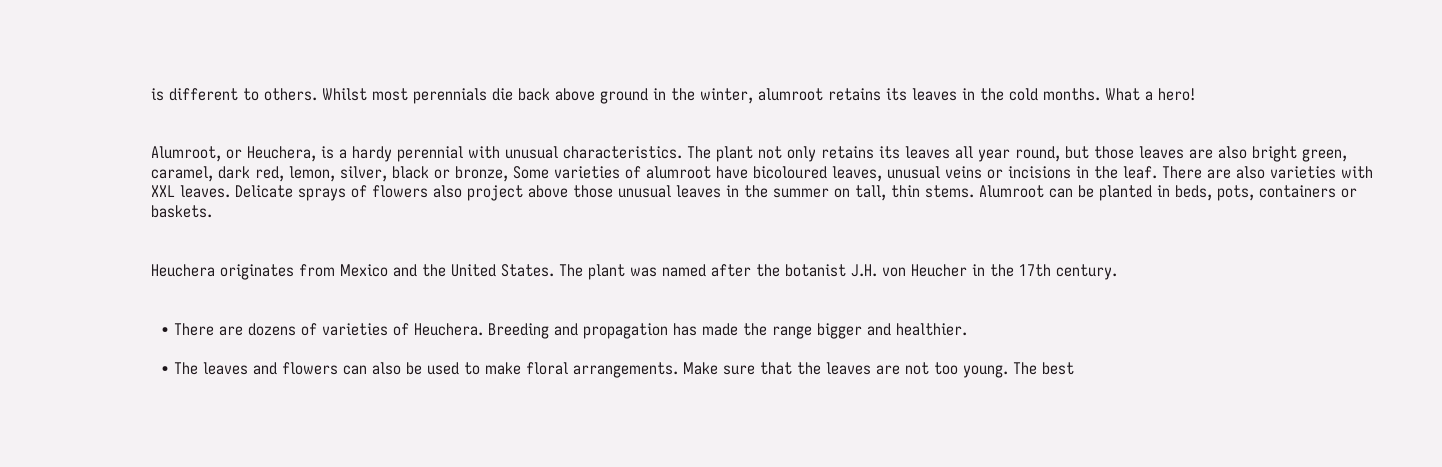is different to others. Whilst most perennials die back above ground in the winter, alumroot retains its leaves in the cold months. What a hero!


Alumroot, or Heuchera, is a hardy perennial with unusual characteristics. The plant not only retains its leaves all year round, but those leaves are also bright green, caramel, dark red, lemon, silver, black or bronze, Some varieties of alumroot have bicoloured leaves, unusual veins or incisions in the leaf. There are also varieties with XXL leaves. Delicate sprays of flowers also project above those unusual leaves in the summer on tall, thin stems. Alumroot can be planted in beds, pots, containers or baskets.


Heuchera originates from Mexico and the United States. The plant was named after the botanist J.H. von Heucher in the 17th century.


  • There are dozens of varieties of Heuchera. Breeding and propagation has made the range bigger and healthier.

  • The leaves and flowers can also be used to make floral arrangements. Make sure that the leaves are not too young. The best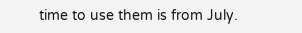time to use them is from July.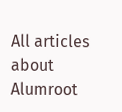All articles about Alumroot